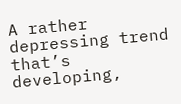A rather depressing trend that’s developing,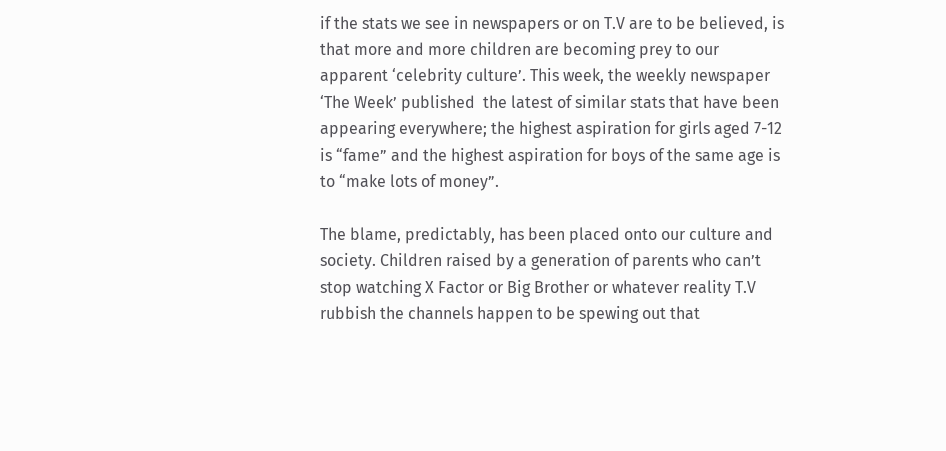if the stats we see in newspapers or on T.V are to be believed, is that more and more children are becoming prey to our apparent ‘celebrity culture’. This week, the weekly newspaper ‘The Week’ published  the latest of similar stats that have been appearing everywhere; the highest aspiration for girls aged 7-12 is “fame” and the highest aspiration for boys of the same age is to “make lots of money”.

The blame, predictably, has been placed onto our culture and society. Children raised by a generation of parents who can’t stop watching X Factor or Big Brother or whatever reality T.V rubbish the channels happen to be spewing out that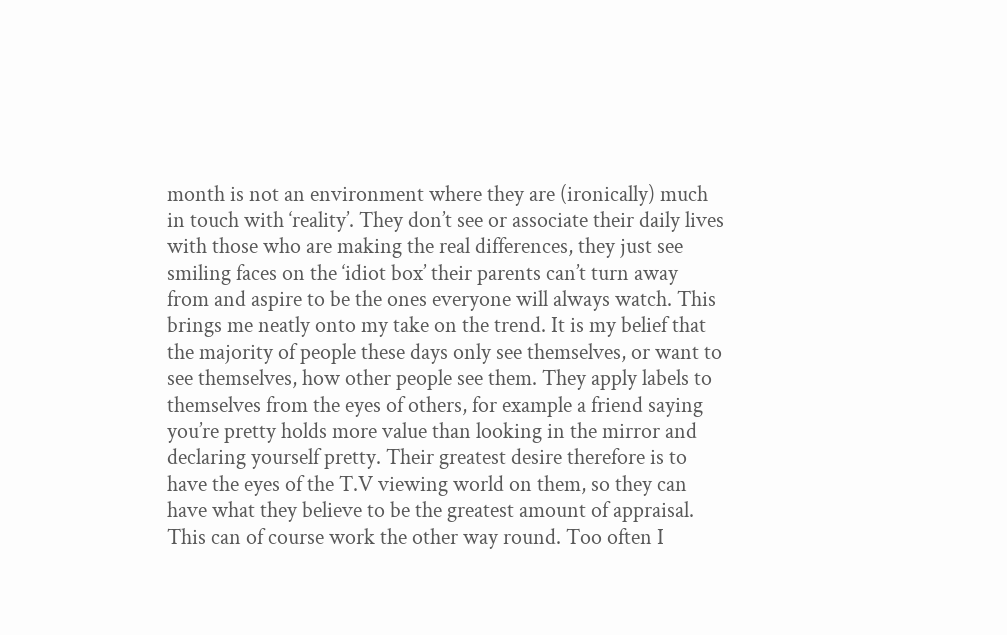month is not an environment where they are (ironically) much in touch with ‘reality’. They don’t see or associate their daily lives with those who are making the real differences, they just see smiling faces on the ‘idiot box’ their parents can’t turn away from and aspire to be the ones everyone will always watch. This brings me neatly onto my take on the trend. It is my belief that the majority of people these days only see themselves, or want to see themselves, how other people see them. They apply labels to themselves from the eyes of others, for example a friend saying you’re pretty holds more value than looking in the mirror and declaring yourself pretty. Their greatest desire therefore is to have the eyes of the T.V viewing world on them, so they can have what they believe to be the greatest amount of appraisal. This can of course work the other way round. Too often I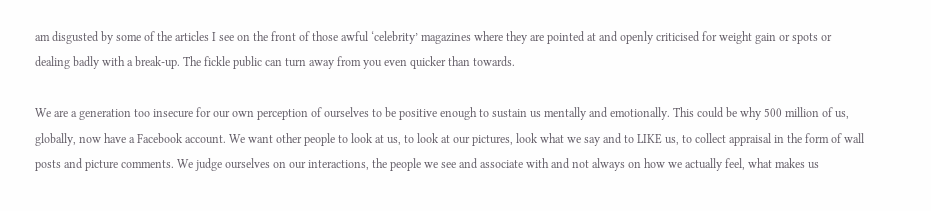am disgusted by some of the articles I see on the front of those awful ‘celebrity’ magazines where they are pointed at and openly criticised for weight gain or spots or dealing badly with a break-up. The fickle public can turn away from you even quicker than towards.

We are a generation too insecure for our own perception of ourselves to be positive enough to sustain us mentally and emotionally. This could be why 500 million of us, globally, now have a Facebook account. We want other people to look at us, to look at our pictures, look what we say and to LIKE us, to collect appraisal in the form of wall posts and picture comments. We judge ourselves on our interactions, the people we see and associate with and not always on how we actually feel, what makes us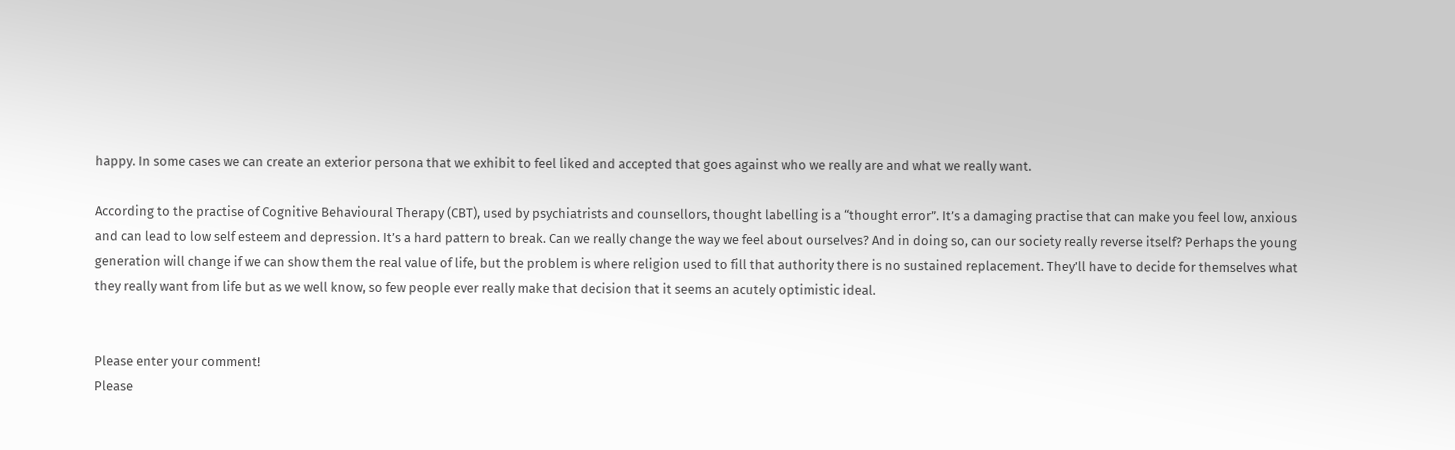happy. In some cases we can create an exterior persona that we exhibit to feel liked and accepted that goes against who we really are and what we really want.

According to the practise of Cognitive Behavioural Therapy (CBT), used by psychiatrists and counsellors, thought labelling is a “thought error”. It’s a damaging practise that can make you feel low, anxious and can lead to low self esteem and depression. It’s a hard pattern to break. Can we really change the way we feel about ourselves? And in doing so, can our society really reverse itself? Perhaps the young generation will change if we can show them the real value of life, but the problem is where religion used to fill that authority there is no sustained replacement. They’ll have to decide for themselves what they really want from life but as we well know, so few people ever really make that decision that it seems an acutely optimistic ideal.


Please enter your comment!
Please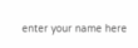enter your name here